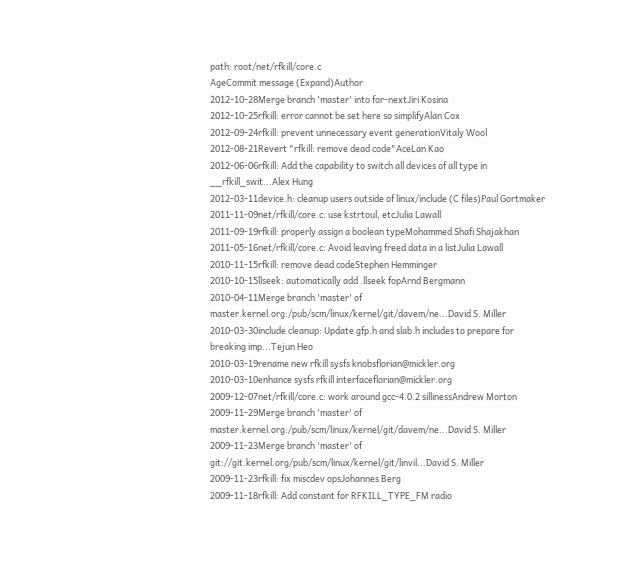path: root/net/rfkill/core.c
AgeCommit message (Expand)Author
2012-10-28Merge branch 'master' into for-nextJiri Kosina
2012-10-25rfkill: error cannot be set here so simplifyAlan Cox
2012-09-24rfkill: prevent unnecessary event generationVitaly Wool
2012-08-21Revert "rfkill: remove dead code"AceLan Kao
2012-06-06rfkill: Add the capability to switch all devices of all type in __rfkill_swit...Alex Hung
2012-03-11device.h: cleanup users outside of linux/include (C files)Paul Gortmaker
2011-11-09net/rfkill/core.c: use kstrtoul, etcJulia Lawall
2011-09-19rfkill: properly assign a boolean typeMohammed Shafi Shajakhan
2011-05-16net/rfkill/core.c: Avoid leaving freed data in a listJulia Lawall
2010-11-15rfkill: remove dead codeStephen Hemminger
2010-10-15llseek: automatically add .llseek fopArnd Bergmann
2010-04-11Merge branch 'master' of master.kernel.org:/pub/scm/linux/kernel/git/davem/ne...David S. Miller
2010-03-30include cleanup: Update gfp.h and slab.h includes to prepare for breaking imp...Tejun Heo
2010-03-19rename new rfkill sysfs knobsflorian@mickler.org
2010-03-10enhance sysfs rfkill interfaceflorian@mickler.org
2009-12-07net/rfkill/core.c: work around gcc-4.0.2 sillinessAndrew Morton
2009-11-29Merge branch 'master' of master.kernel.org:/pub/scm/linux/kernel/git/davem/ne...David S. Miller
2009-11-23Merge branch 'master' of git://git.kernel.org/pub/scm/linux/kernel/git/linvil...David S. Miller
2009-11-23rfkill: fix miscdev opsJohannes Berg
2009-11-18rfkill: Add constant for RFKILL_TYPE_FM radio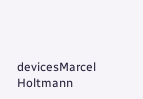devicesMarcel Holtmann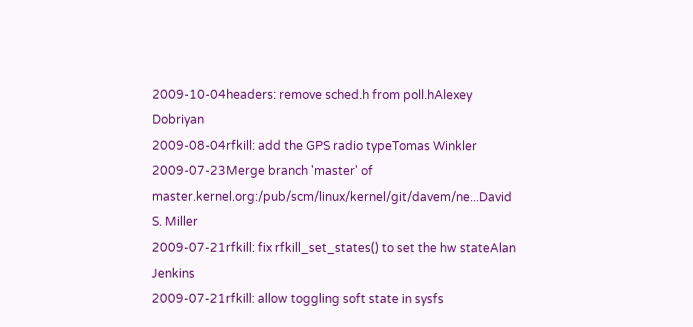2009-10-04headers: remove sched.h from poll.hAlexey Dobriyan
2009-08-04rfkill: add the GPS radio typeTomas Winkler
2009-07-23Merge branch 'master' of master.kernel.org:/pub/scm/linux/kernel/git/davem/ne...David S. Miller
2009-07-21rfkill: fix rfkill_set_states() to set the hw stateAlan Jenkins
2009-07-21rfkill: allow toggling soft state in sysfs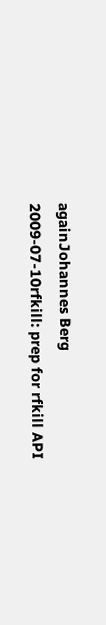againJohannes Berg
2009-07-10rfkill: prep for rfkill API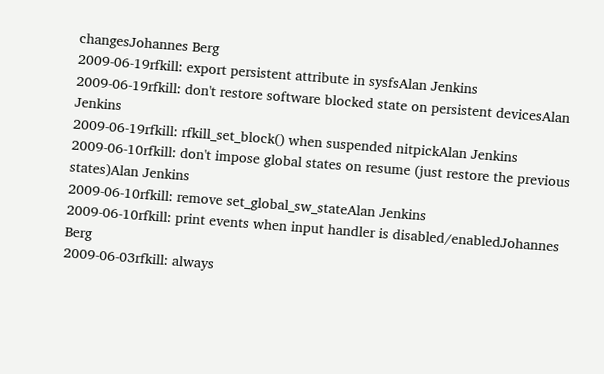changesJohannes Berg
2009-06-19rfkill: export persistent attribute in sysfsAlan Jenkins
2009-06-19rfkill: don't restore software blocked state on persistent devicesAlan Jenkins
2009-06-19rfkill: rfkill_set_block() when suspended nitpickAlan Jenkins
2009-06-10rfkill: don't impose global states on resume (just restore the previous states)Alan Jenkins
2009-06-10rfkill: remove set_global_sw_stateAlan Jenkins
2009-06-10rfkill: print events when input handler is disabled/enabledJohannes Berg
2009-06-03rfkill: always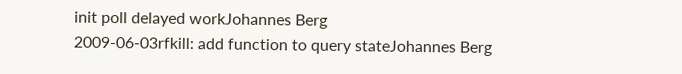init poll delayed workJohannes Berg
2009-06-03rfkill: add function to query stateJohannes Berg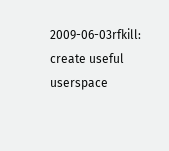2009-06-03rfkill: create useful userspace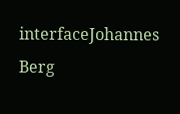interfaceJohannes Berg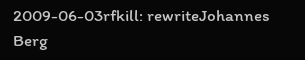2009-06-03rfkill: rewriteJohannes Berg